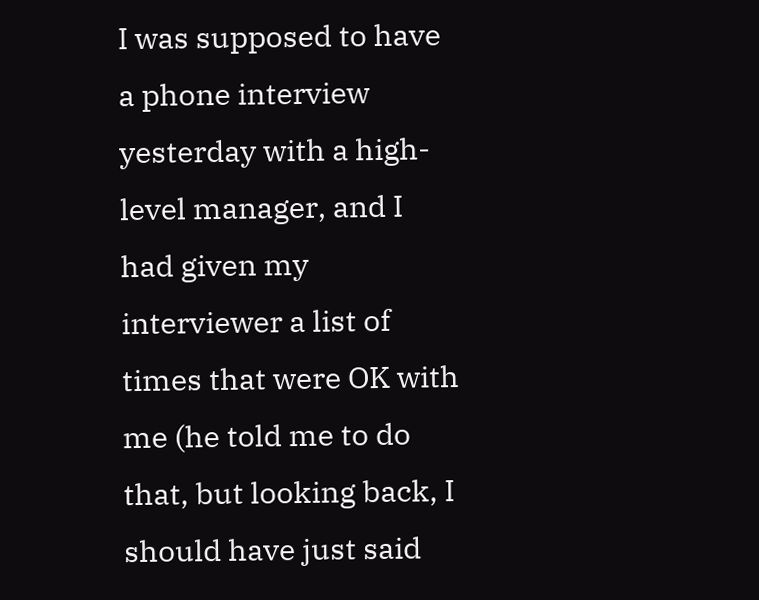I was supposed to have a phone interview yesterday with a high-level manager, and I had given my interviewer a list of times that were OK with me (he told me to do that, but looking back, I should have just said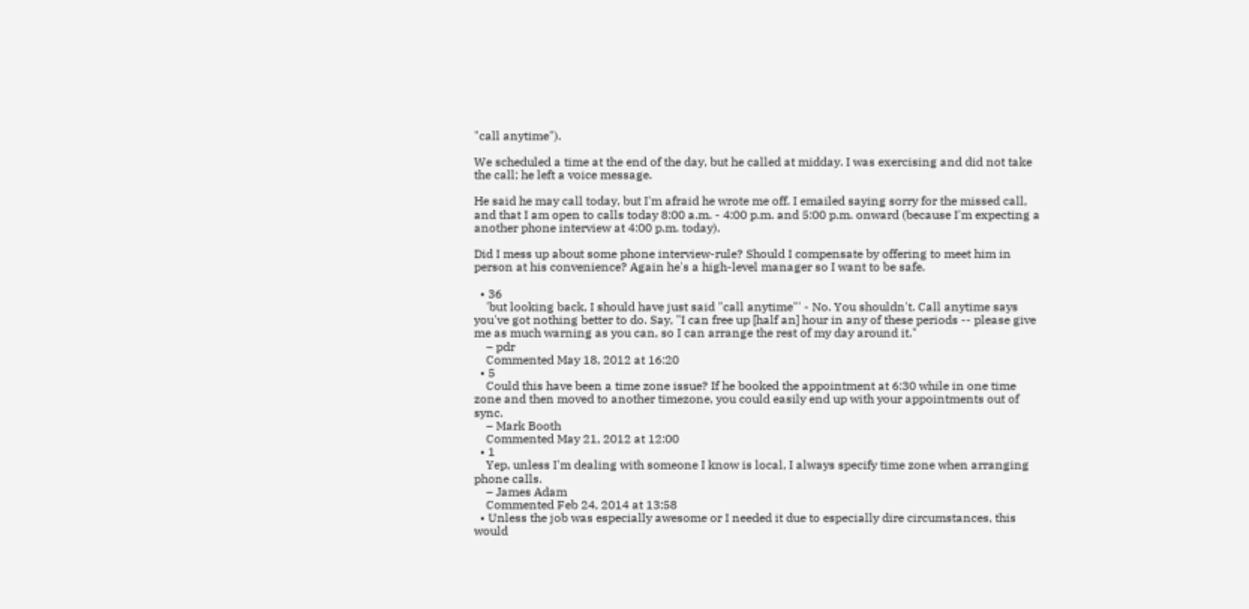"call anytime").

We scheduled a time at the end of the day, but he called at midday. I was exercising and did not take the call; he left a voice message.

He said he may call today, but I'm afraid he wrote me off. I emailed saying sorry for the missed call, and that I am open to calls today 8:00 a.m. - 4:00 p.m. and 5:00 p.m. onward (because I'm expecting a another phone interview at 4:00 p.m. today).

Did I mess up about some phone interview-rule? Should I compensate by offering to meet him in person at his convenience? Again he's a high-level manager so I want to be safe.

  • 36
    'but looking back, I should have just said "call anytime"' - No. You shouldn't. Call anytime says you've got nothing better to do. Say, "I can free up [half an] hour in any of these periods -- please give me as much warning as you can, so I can arrange the rest of my day around it."
    – pdr
    Commented May 18, 2012 at 16:20
  • 5
    Could this have been a time zone issue? If he booked the appointment at 6:30 while in one time zone and then moved to another timezone, you could easily end up with your appointments out of sync.
    – Mark Booth
    Commented May 21, 2012 at 12:00
  • 1
    Yep, unless I'm dealing with someone I know is local, I always specify time zone when arranging phone calls.
    – James Adam
    Commented Feb 24, 2014 at 13:58
  • Unless the job was especially awesome or I needed it due to especially dire circumstances, this would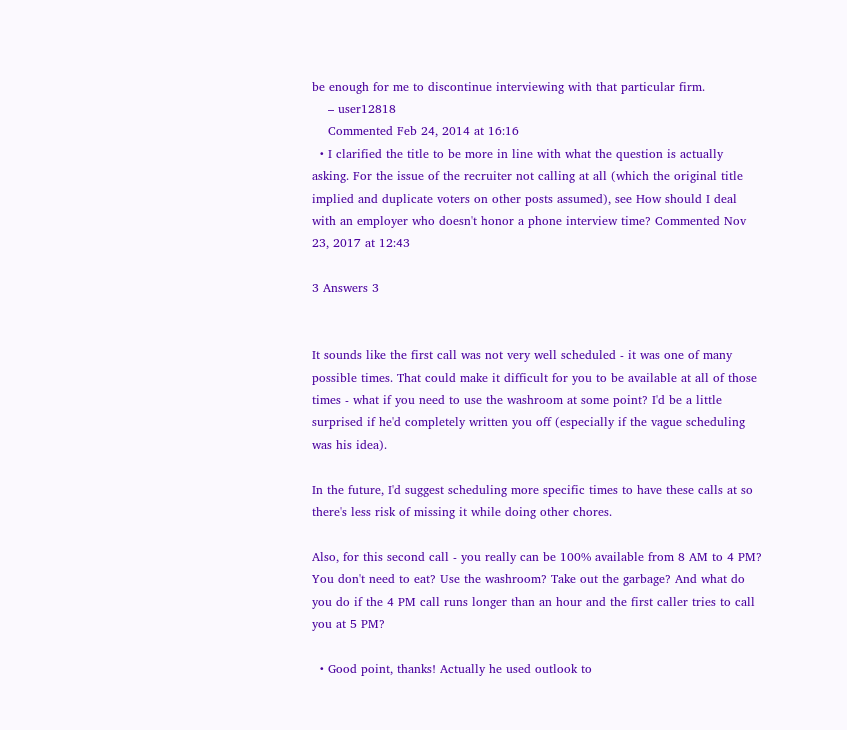be enough for me to discontinue interviewing with that particular firm.
    – user12818
    Commented Feb 24, 2014 at 16:16
  • I clarified the title to be more in line with what the question is actually asking. For the issue of the recruiter not calling at all (which the original title implied and duplicate voters on other posts assumed), see How should I deal with an employer who doesn't honor a phone interview time? Commented Nov 23, 2017 at 12:43

3 Answers 3


It sounds like the first call was not very well scheduled - it was one of many possible times. That could make it difficult for you to be available at all of those times - what if you need to use the washroom at some point? I'd be a little surprised if he'd completely written you off (especially if the vague scheduling was his idea).

In the future, I'd suggest scheduling more specific times to have these calls at so there's less risk of missing it while doing other chores.

Also, for this second call - you really can be 100% available from 8 AM to 4 PM? You don't need to eat? Use the washroom? Take out the garbage? And what do you do if the 4 PM call runs longer than an hour and the first caller tries to call you at 5 PM?

  • Good point, thanks! Actually he used outlook to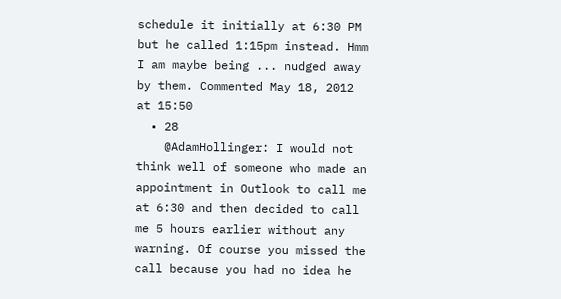schedule it initially at 6:30 PM but he called 1:15pm instead. Hmm I am maybe being ... nudged away by them. Commented May 18, 2012 at 15:50
  • 28
    @AdamHollinger: I would not think well of someone who made an appointment in Outlook to call me at 6:30 and then decided to call me 5 hours earlier without any warning. Of course you missed the call because you had no idea he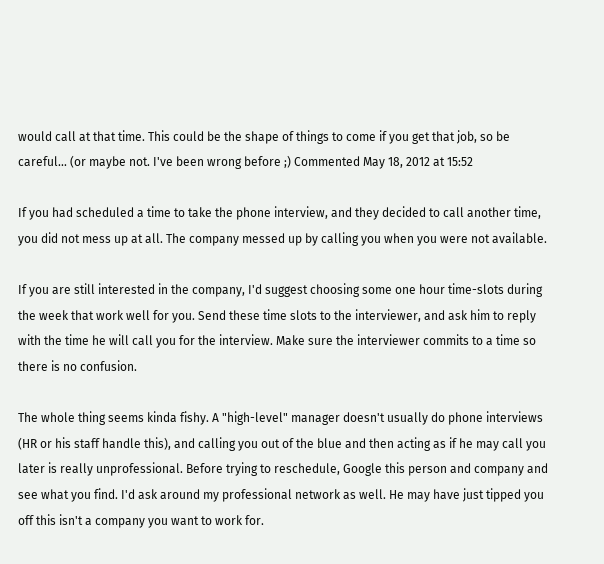would call at that time. This could be the shape of things to come if you get that job, so be careful... (or maybe not. I've been wrong before ;) Commented May 18, 2012 at 15:52

If you had scheduled a time to take the phone interview, and they decided to call another time, you did not mess up at all. The company messed up by calling you when you were not available.

If you are still interested in the company, I'd suggest choosing some one hour time-slots during the week that work well for you. Send these time slots to the interviewer, and ask him to reply with the time he will call you for the interview. Make sure the interviewer commits to a time so there is no confusion.

The whole thing seems kinda fishy. A "high-level" manager doesn't usually do phone interviews (HR or his staff handle this), and calling you out of the blue and then acting as if he may call you later is really unprofessional. Before trying to reschedule, Google this person and company and see what you find. I'd ask around my professional network as well. He may have just tipped you off this isn't a company you want to work for.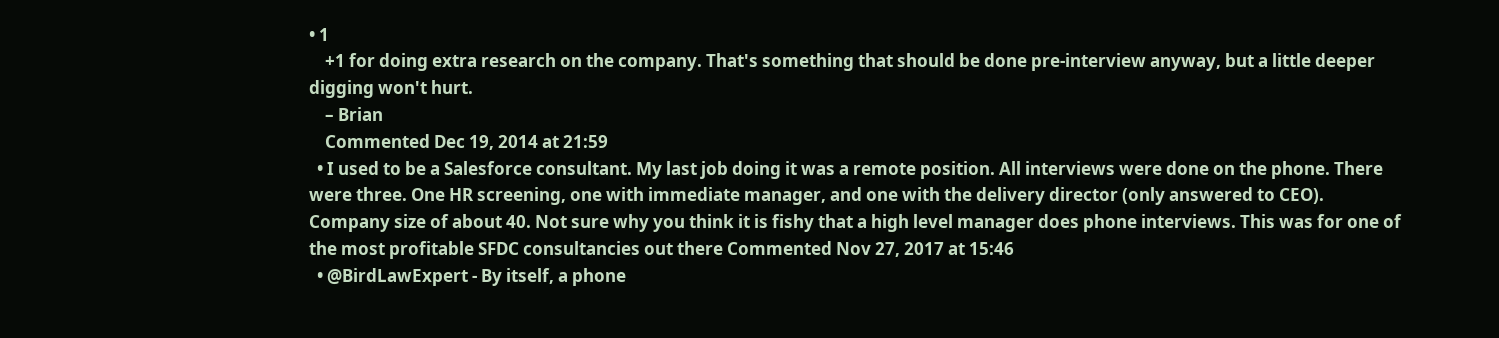• 1
    +1 for doing extra research on the company. That's something that should be done pre-interview anyway, but a little deeper digging won't hurt.
    – Brian
    Commented Dec 19, 2014 at 21:59
  • I used to be a Salesforce consultant. My last job doing it was a remote position. All interviews were done on the phone. There were three. One HR screening, one with immediate manager, and one with the delivery director (only answered to CEO). Company size of about 40. Not sure why you think it is fishy that a high level manager does phone interviews. This was for one of the most profitable SFDC consultancies out there Commented Nov 27, 2017 at 15:46
  • @BirdLawExpert - By itself, a phone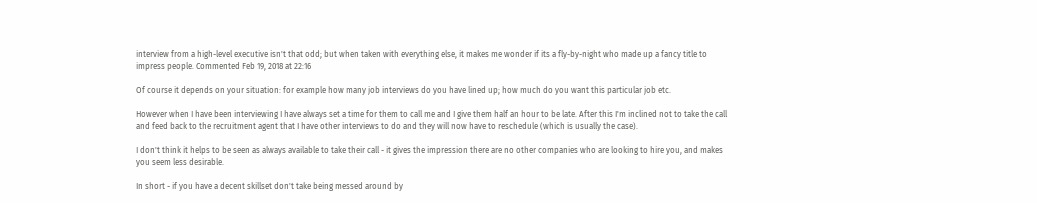interview from a high-level executive isn't that odd; but when taken with everything else, it makes me wonder if its a fly-by-night who made up a fancy title to impress people. Commented Feb 19, 2018 at 22:16

Of course it depends on your situation: for example how many job interviews do you have lined up; how much do you want this particular job etc.

However when I have been interviewing I have always set a time for them to call me and I give them half an hour to be late. After this I'm inclined not to take the call and feed back to the recruitment agent that I have other interviews to do and they will now have to reschedule (which is usually the case).

I don't think it helps to be seen as always available to take their call - it gives the impression there are no other companies who are looking to hire you, and makes you seem less desirable.

In short - if you have a decent skillset don't take being messed around by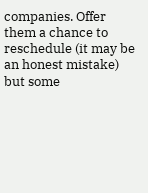companies. Offer them a chance to reschedule (it may be an honest mistake) but some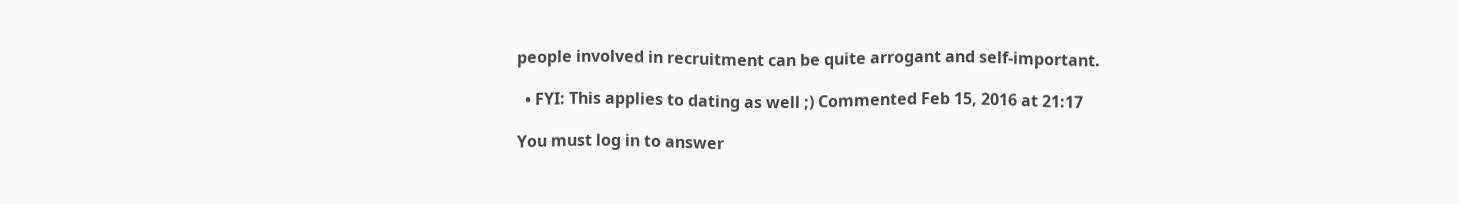people involved in recruitment can be quite arrogant and self-important.

  • FYI: This applies to dating as well ;) Commented Feb 15, 2016 at 21:17

You must log in to answer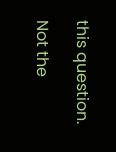this question.

Not the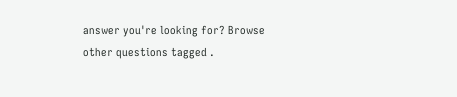answer you're looking for? Browse other questions tagged .